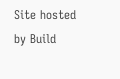Site hosted by Build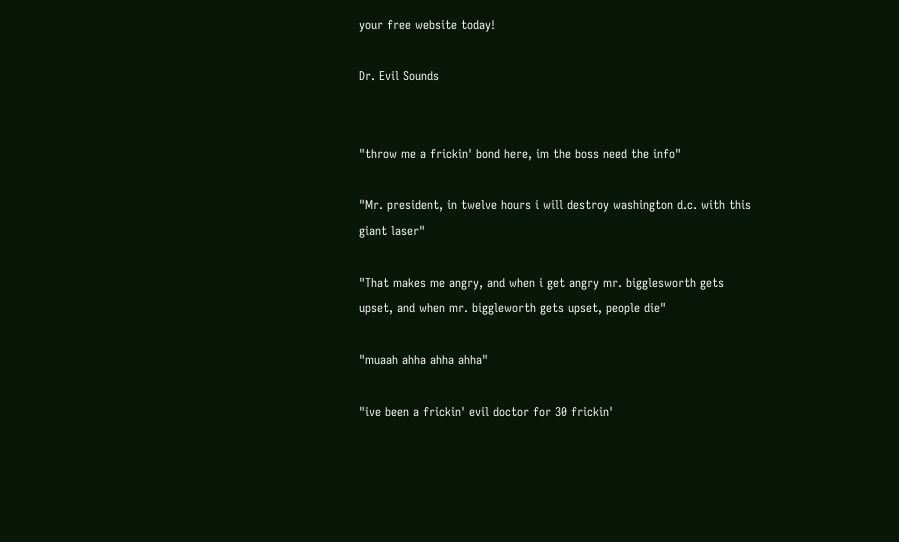your free website today!

Dr. Evil Sounds


"throw me a frickin' bond here, im the boss need the info"

"Mr. president, in twelve hours i will destroy washington d.c. with this giant laser"

"That makes me angry, and when i get angry mr. bigglesworth gets upset, and when mr. biggleworth gets upset, people die"

"muaah ahha ahha ahha"

"ive been a frickin' evil doctor for 30 frickin'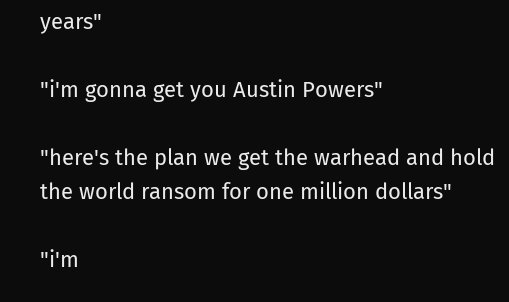years"

"i'm gonna get you Austin Powers"

"here's the plan we get the warhead and hold the world ransom for one million dollars"

"i'm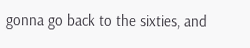gonna go back to the sixties, and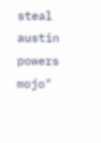steal austin powers mojo"